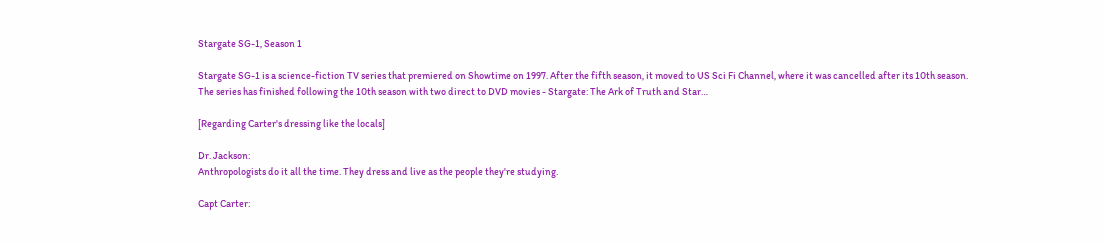Stargate SG-1, Season 1

Stargate SG-1 is a science-fiction TV series that premiered on Showtime on 1997. After the fifth season, it moved to US Sci Fi Channel, where it was cancelled after its 10th season. The series has finished following the 10th season with two direct to DVD movies - Stargate: The Ark of Truth and Star…

[Regarding Carter's dressing like the locals]

Dr. Jackson:
Anthropologists do it all the time. They dress and live as the people they're studying.

Capt Carter: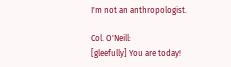I'm not an anthropologist.

Col. O'Neill:
[gleefully] You are today!